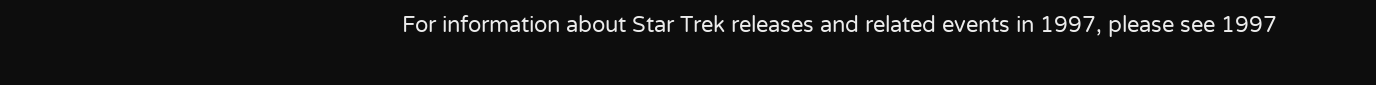For information about Star Trek releases and related events in 1997, please see 1997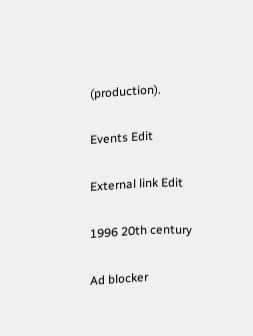(production).

Events Edit

External link Edit

1996 20th century

Ad blocker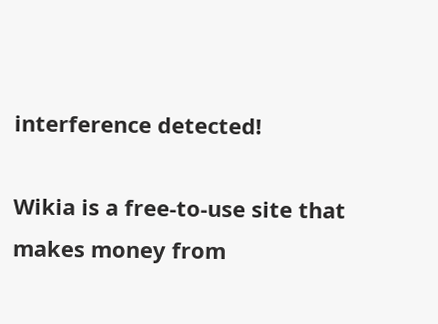interference detected!

Wikia is a free-to-use site that makes money from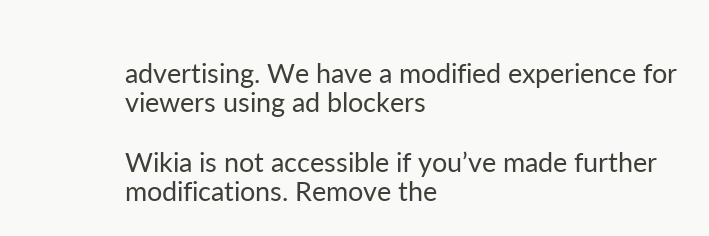advertising. We have a modified experience for viewers using ad blockers

Wikia is not accessible if you’ve made further modifications. Remove the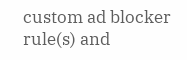custom ad blocker rule(s) and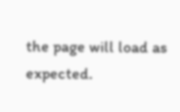the page will load as expected.